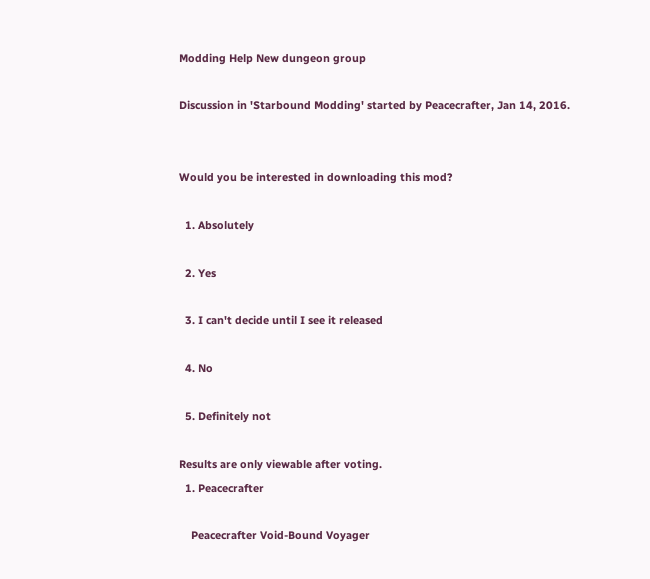Modding Help New dungeon group

Discussion in 'Starbound Modding' started by Peacecrafter, Jan 14, 2016.


Would you be interested in downloading this mod?

  1. Absolutely

  2. Yes

  3. I can't decide until I see it released

  4. No

  5. Definitely not

Results are only viewable after voting.
  1. Peacecrafter

    Peacecrafter Void-Bound Voyager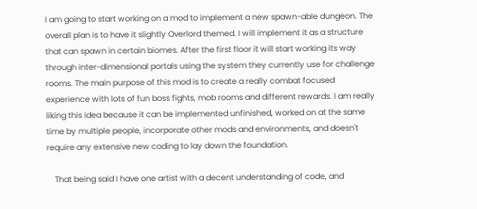I am going to start working on a mod to implement a new spawn-able dungeon. The overall plan is to have it slightly Overlord themed. I will implement it as a structure that can spawn in certain biomes. After the first floor it will start working its way through inter-dimensional portals using the system they currently use for challenge rooms. The main purpose of this mod is to create a really combat focused experience with lots of fun boss fights, mob rooms and different rewards. I am really liking this idea because it can be implemented unfinished, worked on at the same time by multiple people, incorporate other mods and environments, and doesn't require any extensive new coding to lay down the foundation.

    That being said I have one artist with a decent understanding of code, and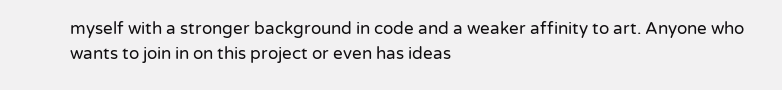myself with a stronger background in code and a weaker affinity to art. Anyone who wants to join in on this project or even has ideas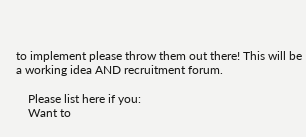to implement please throw them out there! This will be a working idea AND recruitment forum.

    Please list here if you:
    Want to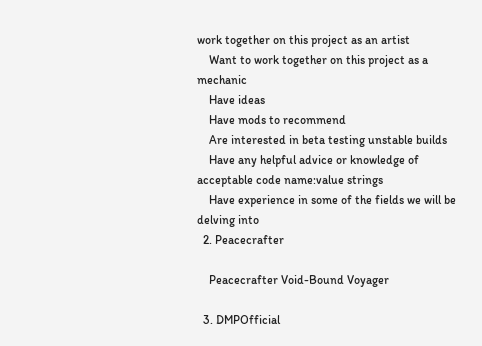work together on this project as an artist
    Want to work together on this project as a mechanic
    Have ideas
    Have mods to recommend
    Are interested in beta testing unstable builds
    Have any helpful advice or knowledge of acceptable code name:value strings
    Have experience in some of the fields we will be delving into
  2. Peacecrafter

    Peacecrafter Void-Bound Voyager

  3. DMPOfficial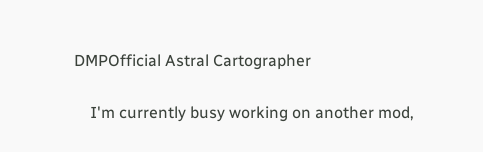DMPOfficial Astral Cartographer

    I'm currently busy working on another mod,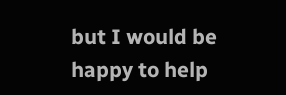but I would be happy to help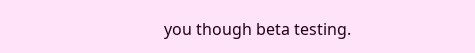you though beta testing.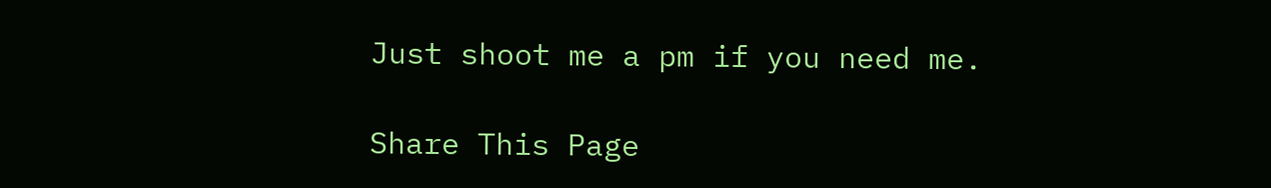Just shoot me a pm if you need me.

Share This Page